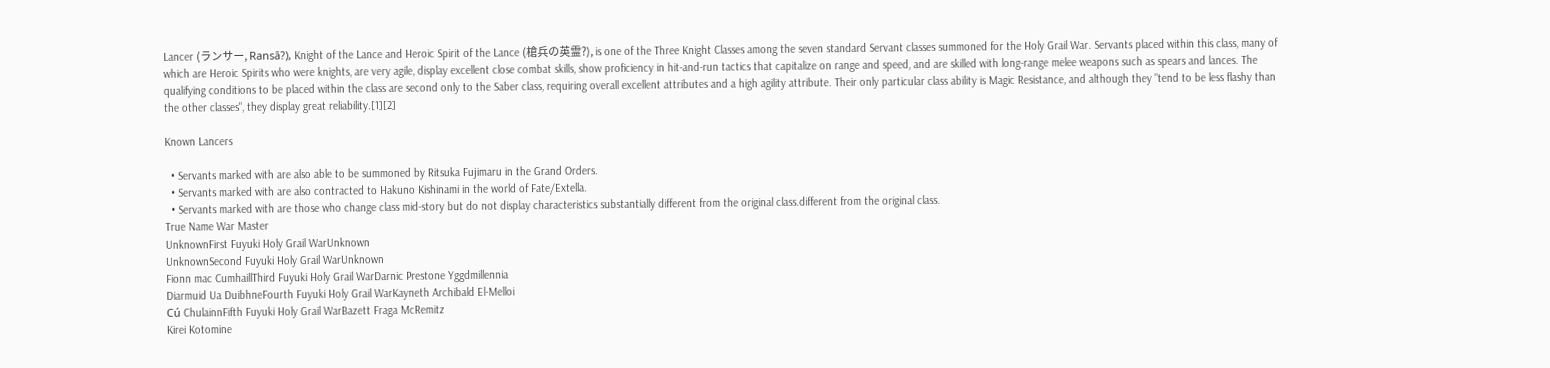Lancer (ランサー, Ransā?), Knight of the Lance and Heroic Spirit of the Lance (槍兵の英霊?), is one of the Three Knight Classes among the seven standard Servant classes summoned for the Holy Grail War. Servants placed within this class, many of which are Heroic Spirits who were knights, are very agile, display excellent close combat skills, show proficiency in hit-and-run tactics that capitalize on range and speed, and are skilled with long-range melee weapons such as spears and lances. The qualifying conditions to be placed within the class are second only to the Saber class, requiring overall excellent attributes and a high agility attribute. Their only particular class ability is Magic Resistance, and although they "tend to be less flashy than the other classes", they display great reliability.[1][2]

Known Lancers

  • Servants marked with are also able to be summoned by Ritsuka Fujimaru in the Grand Orders.
  • Servants marked with are also contracted to Hakuno Kishinami in the world of Fate/Extella.
  • Servants marked with are those who change class mid-story but do not display characteristics substantially different from the original class.different from the original class.
True Name War Master
UnknownFirst Fuyuki Holy Grail WarUnknown
UnknownSecond Fuyuki Holy Grail WarUnknown
Fionn mac CumhaillThird Fuyuki Holy Grail WarDarnic Prestone Yggdmillennia
Diarmuid Ua DuibhneFourth Fuyuki Holy Grail WarKayneth Archibald El-Melloi
Cú ChulainnFifth Fuyuki Holy Grail WarBazett Fraga McRemitz
Kirei Kotomine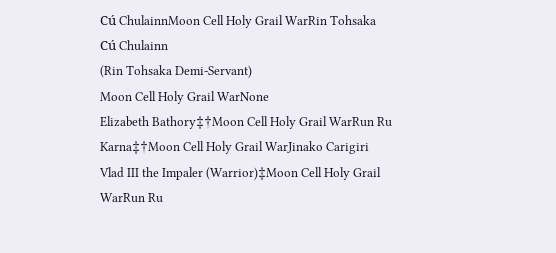Cú ChulainnMoon Cell Holy Grail WarRin Tohsaka
Cú Chulainn
(Rin Tohsaka Demi-Servant)
Moon Cell Holy Grail WarNone
Elizabeth Bathory‡†Moon Cell Holy Grail WarRun Ru
Karna‡†Moon Cell Holy Grail WarJinako Carigiri
Vlad III the Impaler (Warrior)‡Moon Cell Holy Grail WarRun Ru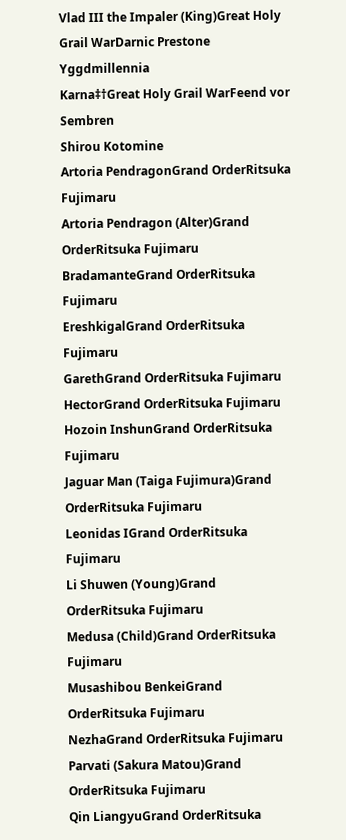Vlad III the Impaler (King)Great Holy Grail WarDarnic Prestone Yggdmillennia
Karna‡†Great Holy Grail WarFeend vor Sembren
Shirou Kotomine
Artoria PendragonGrand OrderRitsuka Fujimaru
Artoria Pendragon (Alter)Grand OrderRitsuka Fujimaru
BradamanteGrand OrderRitsuka Fujimaru
EreshkigalGrand OrderRitsuka Fujimaru
GarethGrand OrderRitsuka Fujimaru
HectorGrand OrderRitsuka Fujimaru
Hozoin InshunGrand OrderRitsuka Fujimaru
Jaguar Man (Taiga Fujimura)Grand OrderRitsuka Fujimaru
Leonidas IGrand OrderRitsuka Fujimaru
Li Shuwen (Young)Grand OrderRitsuka Fujimaru
Medusa (Child)Grand OrderRitsuka Fujimaru
Musashibou BenkeiGrand OrderRitsuka Fujimaru
NezhaGrand OrderRitsuka Fujimaru
Parvati (Sakura Matou)Grand OrderRitsuka Fujimaru
Qin LiangyuGrand OrderRitsuka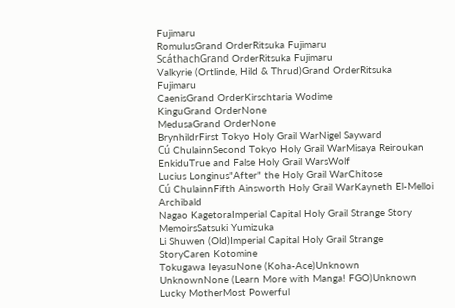Fujimaru
RomulusGrand OrderRitsuka Fujimaru
ScáthachGrand OrderRitsuka Fujimaru
Valkyrie (Ortlinde, Hild & Thrud)Grand OrderRitsuka Fujimaru
CaenisGrand OrderKirschtaria Wodime
KinguGrand OrderNone
MedusaGrand OrderNone
BrynhildrFirst Tokyo Holy Grail WarNigel Sayward
Cú ChulainnSecond Tokyo Holy Grail WarMisaya Reiroukan
EnkiduTrue and False Holy Grail WarsWolf
Lucius Longinus"After" the Holy Grail WarChitose
Cú ChulainnFifth Ainsworth Holy Grail WarKayneth El-Melloi Archibald
Nagao KagetoraImperial Capital Holy Grail Strange Story MemoirsSatsuki Yumizuka
Li Shuwen (Old)Imperial Capital Holy Grail Strange StoryCaren Kotomine
Tokugawa IeyasuNone (Koha-Ace)Unknown
UnknownNone (Learn More with Manga! FGO)Unknown
Lucky MotherMost Powerful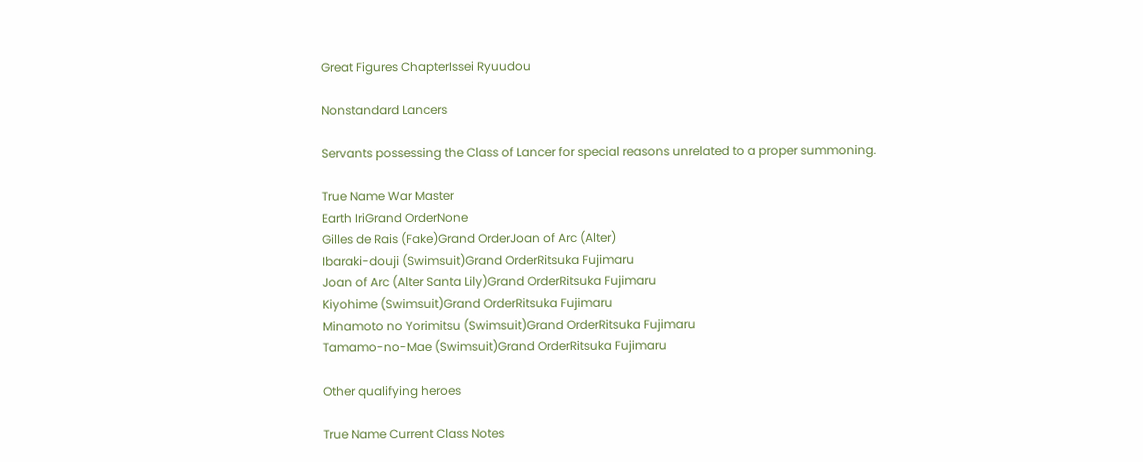Great Figures ChapterIssei Ryuudou

Nonstandard Lancers

Servants possessing the Class of Lancer for special reasons unrelated to a proper summoning.

True Name War Master
Earth IriGrand OrderNone
Gilles de Rais (Fake)Grand OrderJoan of Arc (Alter)
Ibaraki-douji (Swimsuit)Grand OrderRitsuka Fujimaru
Joan of Arc (Alter Santa Lily)Grand OrderRitsuka Fujimaru
Kiyohime (Swimsuit)Grand OrderRitsuka Fujimaru
Minamoto no Yorimitsu (Swimsuit)Grand OrderRitsuka Fujimaru
Tamamo-no-Mae (Swimsuit)Grand OrderRitsuka Fujimaru

Other qualifying heroes

True Name Current Class Notes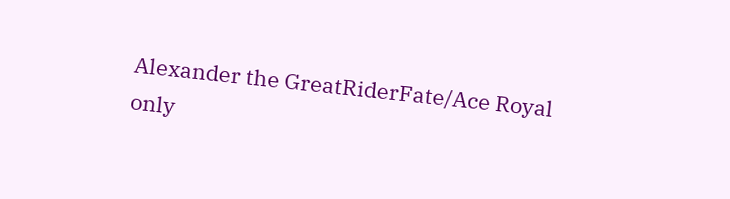Alexander the GreatRiderFate/Ace Royal only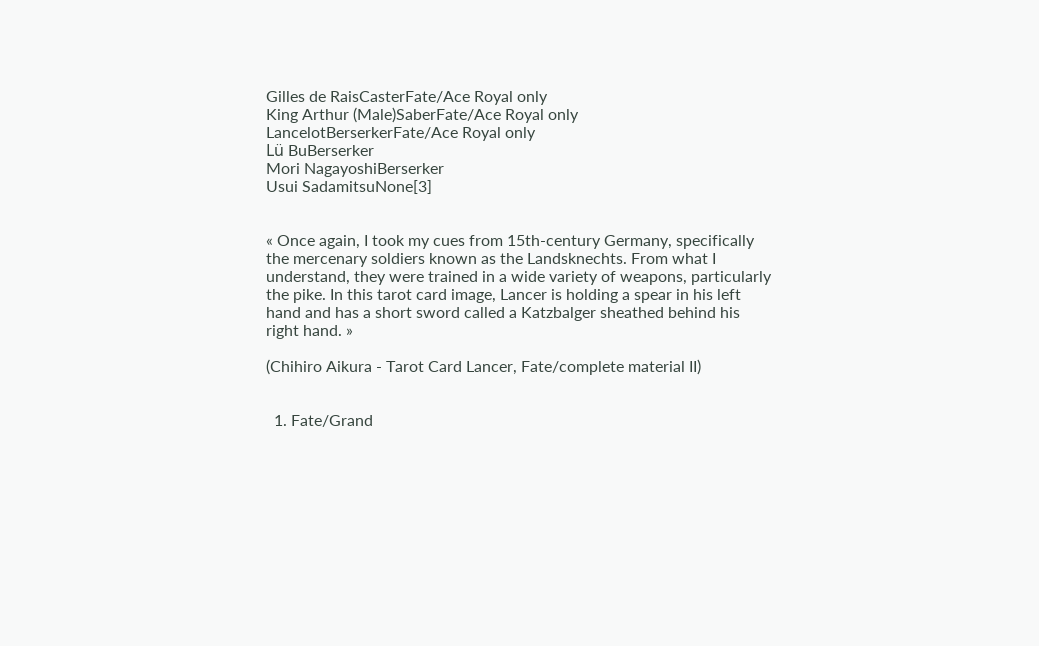Gilles de RaisCasterFate/Ace Royal only
King Arthur (Male)SaberFate/Ace Royal only
LancelotBerserkerFate/Ace Royal only
Lü BuBerserker
Mori NagayoshiBerserker
Usui SadamitsuNone[3]


« Once again, I took my cues from 15th-century Germany, specifically the mercenary soldiers known as the Landsknechts. From what I understand, they were trained in a wide variety of weapons, particularly the pike. In this tarot card image, Lancer is holding a spear in his left hand and has a short sword called a Katzbalger sheathed behind his right hand. »

(Chihiro Aikura - Tarot Card Lancer, Fate/complete material II)


  1. Fate/Grand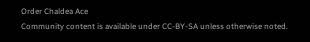Order Chaldea Ace
Community content is available under CC-BY-SA unless otherwise noted.